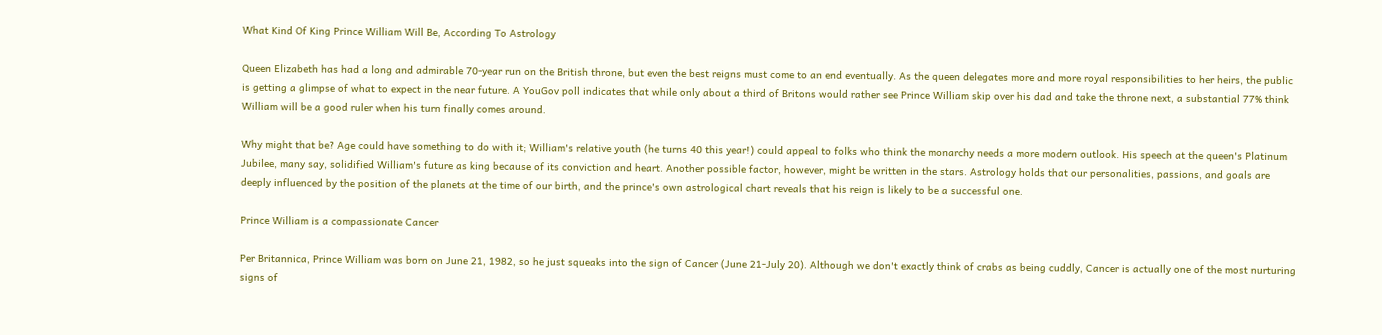What Kind Of King Prince William Will Be, According To Astrology

Queen Elizabeth has had a long and admirable 70-year run on the British throne, but even the best reigns must come to an end eventually. As the queen delegates more and more royal responsibilities to her heirs, the public is getting a glimpse of what to expect in the near future. A YouGov poll indicates that while only about a third of Britons would rather see Prince William skip over his dad and take the throne next, a substantial 77% think William will be a good ruler when his turn finally comes around.

Why might that be? Age could have something to do with it; William's relative youth (he turns 40 this year!) could appeal to folks who think the monarchy needs a more modern outlook. His speech at the queen's Platinum Jubilee, many say, solidified William's future as king because of its conviction and heart. Another possible factor, however, might be written in the stars. Astrology holds that our personalities, passions, and goals are deeply influenced by the position of the planets at the time of our birth, and the prince's own astrological chart reveals that his reign is likely to be a successful one.

Prince William is a compassionate Cancer

Per Britannica, Prince William was born on June 21, 1982, so he just squeaks into the sign of Cancer (June 21-July 20). Although we don't exactly think of crabs as being cuddly, Cancer is actually one of the most nurturing signs of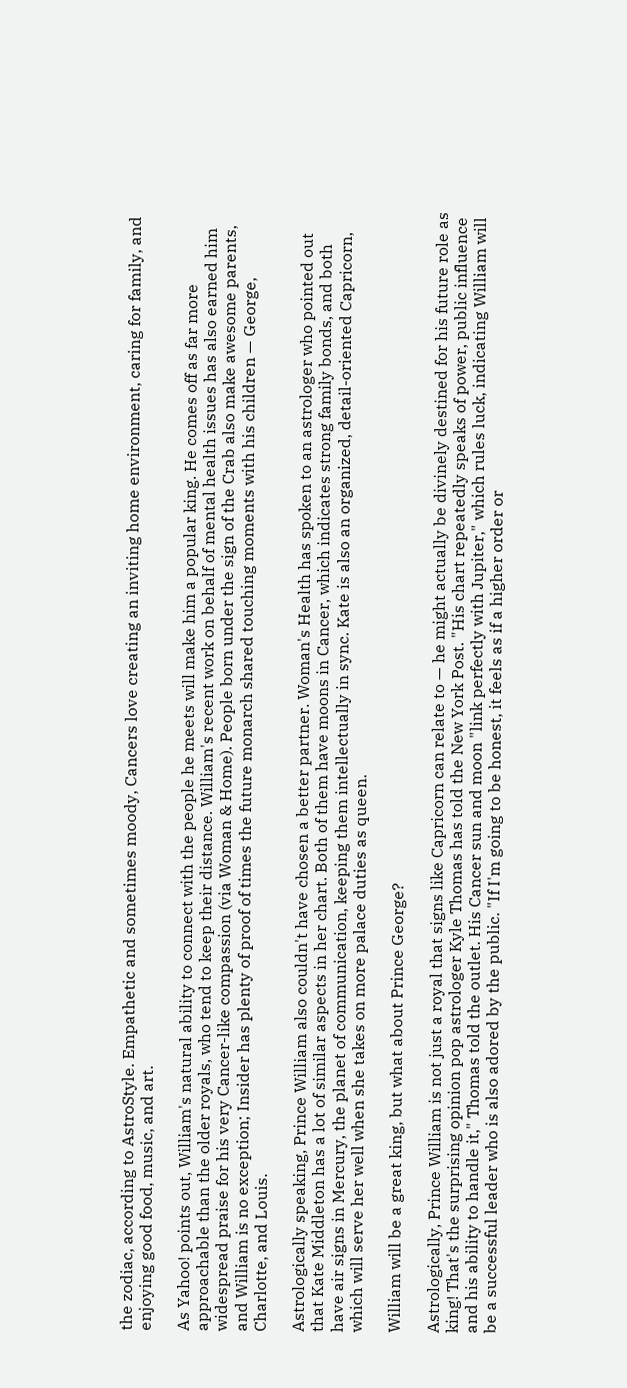the zodiac, according to AstroStyle. Empathetic and sometimes moody, Cancers love creating an inviting home environment, caring for family, and enjoying good food, music, and art.

As Yahoo! points out, William's natural ability to connect with the people he meets will make him a popular king. He comes off as far more approachable than the older royals, who tend to keep their distance. William's recent work on behalf of mental health issues has also earned him widespread praise for his very Cancer-like compassion (via Woman & Home). People born under the sign of the Crab also make awesome parents, and William is no exception; Insider has plenty of proof of times the future monarch shared touching moments with his children — George, Charlotte, and Louis.

Astrologically speaking, Prince William also couldn't have chosen a better partner. Woman's Health has spoken to an astrologer who pointed out that Kate Middleton has a lot of similar aspects in her chart. Both of them have moons in Cancer, which indicates strong family bonds, and both have air signs in Mercury, the planet of communication, keeping them intellectually in sync. Kate is also an organized, detail-oriented Capricorn, which will serve her well when she takes on more palace duties as queen.

William will be a great king, but what about Prince George?

Astrologically, Prince William is not just a royal that signs like Capricorn can relate to — he might actually be divinely destined for his future role as king! That's the surprising opinion pop astrologer Kyle Thomas has told the New York Post. "His chart repeatedly speaks of power, public influence and his ability to handle it," Thomas told the outlet. His Cancer sun and moon "link perfectly with Jupiter," which rules luck, indicating William will be a successful leader who is also adored by the public. "If I'm going to be honest, it feels as if a higher order or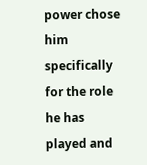power chose him specifically for the role he has played and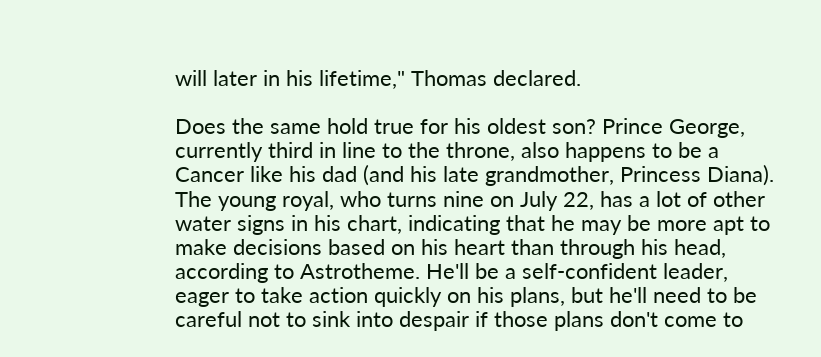will later in his lifetime," Thomas declared.

Does the same hold true for his oldest son? Prince George, currently third in line to the throne, also happens to be a Cancer like his dad (and his late grandmother, Princess Diana). The young royal, who turns nine on July 22, has a lot of other water signs in his chart, indicating that he may be more apt to make decisions based on his heart than through his head, according to Astrotheme. He'll be a self-confident leader, eager to take action quickly on his plans, but he'll need to be careful not to sink into despair if those plans don't come to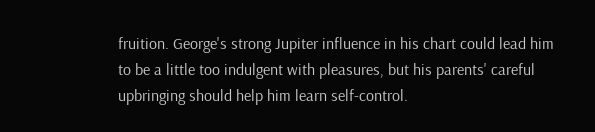fruition. George's strong Jupiter influence in his chart could lead him to be a little too indulgent with pleasures, but his parents' careful upbringing should help him learn self-control.